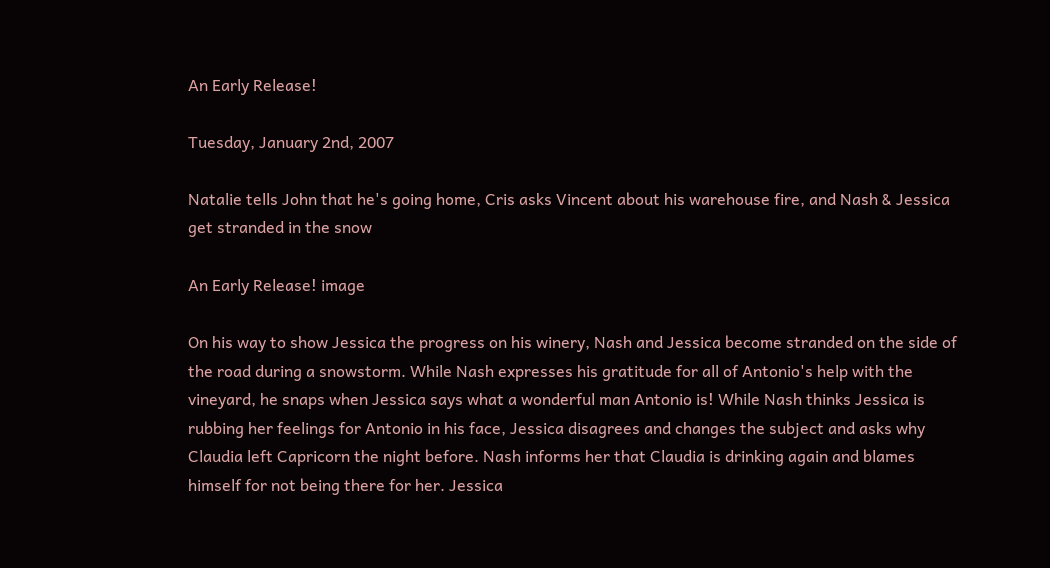An Early Release!

Tuesday, January 2nd, 2007

Natalie tells John that he's going home, Cris asks Vincent about his warehouse fire, and Nash & Jessica get stranded in the snow

An Early Release! image

On his way to show Jessica the progress on his winery, Nash and Jessica become stranded on the side of the road during a snowstorm. While Nash expresses his gratitude for all of Antonio's help with the vineyard, he snaps when Jessica says what a wonderful man Antonio is! While Nash thinks Jessica is rubbing her feelings for Antonio in his face, Jessica disagrees and changes the subject and asks why Claudia left Capricorn the night before. Nash informs her that Claudia is drinking again and blames himself for not being there for her. Jessica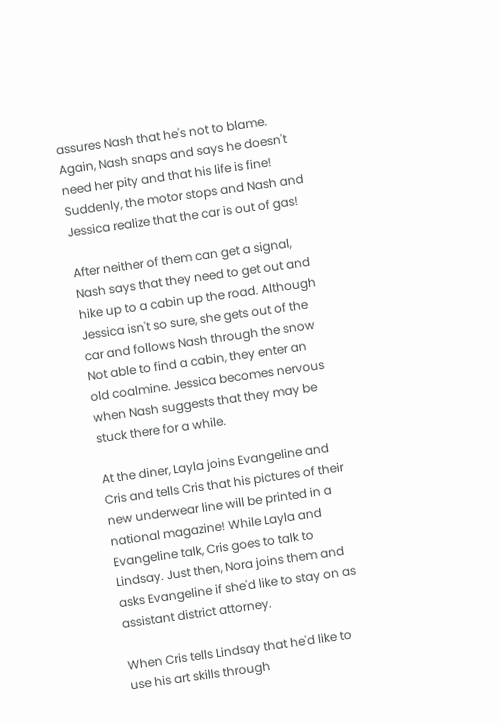assures Nash that he's not to blame. Again, Nash snaps and says he doesn't need her pity and that his life is fine! Suddenly, the motor stops and Nash and Jessica realize that the car is out of gas!

After neither of them can get a signal, Nash says that they need to get out and hike up to a cabin up the road. Although Jessica isn't so sure, she gets out of the car and follows Nash through the snow Not able to find a cabin, they enter an old coalmine. Jessica becomes nervous when Nash suggests that they may be stuck there for a while.

At the diner, Layla joins Evangeline and Cris and tells Cris that his pictures of their new underwear line will be printed in a national magazine! While Layla and Evangeline talk, Cris goes to talk to Lindsay. Just then, Nora joins them and asks Evangeline if she'd like to stay on as assistant district attorney.

When Cris tells Lindsay that he'd like to use his art skills through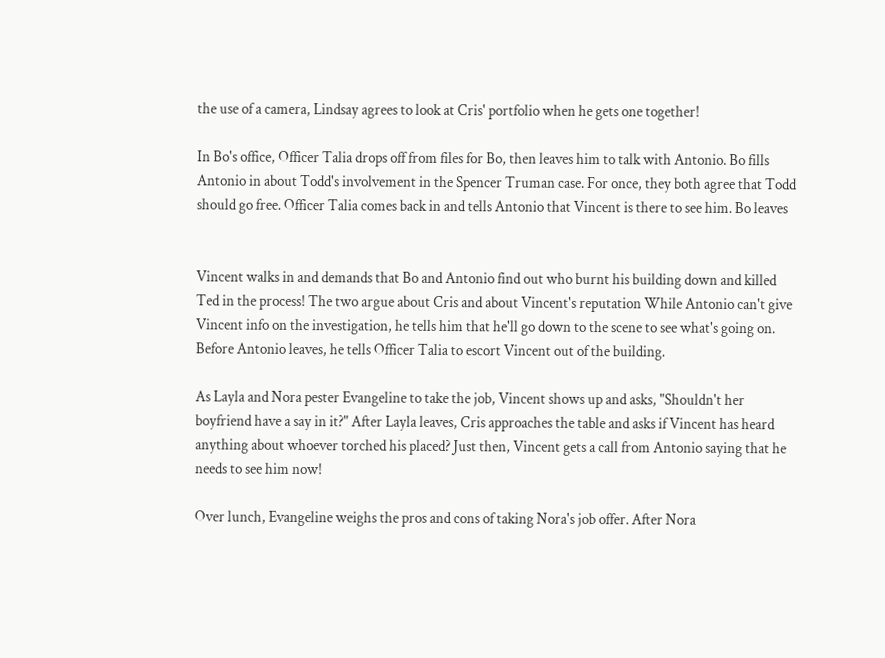the use of a camera, Lindsay agrees to look at Cris' portfolio when he gets one together!

In Bo's office, Officer Talia drops off from files for Bo, then leaves him to talk with Antonio. Bo fills Antonio in about Todd's involvement in the Spencer Truman case. For once, they both agree that Todd should go free. Officer Talia comes back in and tells Antonio that Vincent is there to see him. Bo leaves


Vincent walks in and demands that Bo and Antonio find out who burnt his building down and killed Ted in the process! The two argue about Cris and about Vincent's reputation While Antonio can't give Vincent info on the investigation, he tells him that he'll go down to the scene to see what's going on. Before Antonio leaves, he tells Officer Talia to escort Vincent out of the building.

As Layla and Nora pester Evangeline to take the job, Vincent shows up and asks, "Shouldn't her boyfriend have a say in it?" After Layla leaves, Cris approaches the table and asks if Vincent has heard anything about whoever torched his placed? Just then, Vincent gets a call from Antonio saying that he needs to see him now!

Over lunch, Evangeline weighs the pros and cons of taking Nora's job offer. After Nora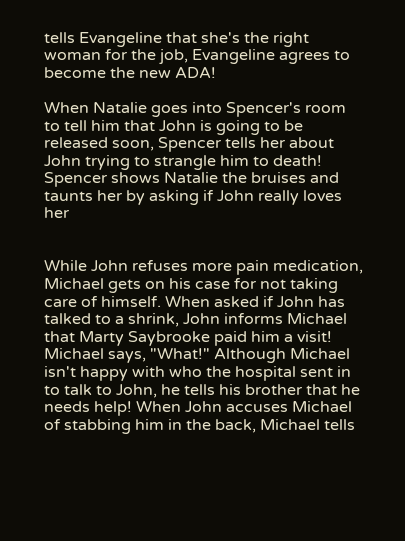tells Evangeline that she's the right woman for the job, Evangeline agrees to become the new ADA!

When Natalie goes into Spencer's room to tell him that John is going to be released soon, Spencer tells her about John trying to strangle him to death! Spencer shows Natalie the bruises and taunts her by asking if John really loves her


While John refuses more pain medication, Michael gets on his case for not taking care of himself. When asked if John has talked to a shrink, John informs Michael that Marty Saybrooke paid him a visit! Michael says, "What!" Although Michael isn't happy with who the hospital sent in to talk to John, he tells his brother that he needs help! When John accuses Michael of stabbing him in the back, Michael tells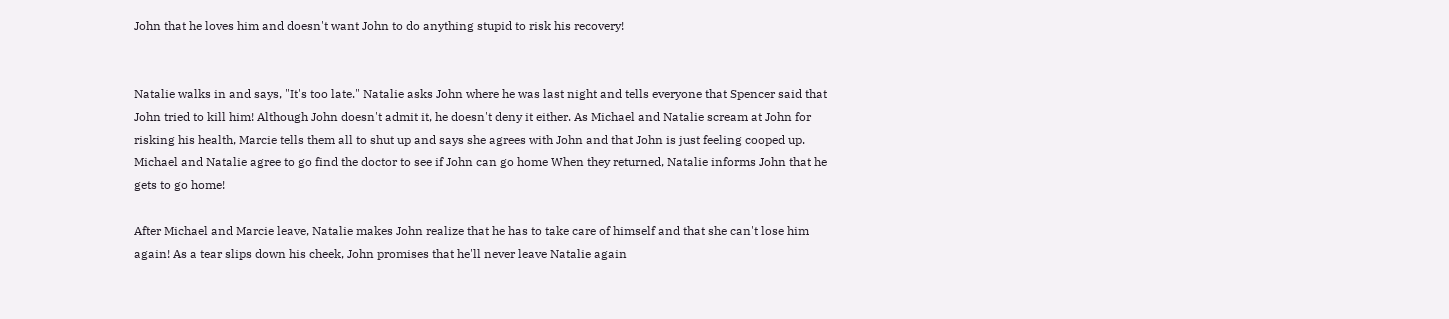John that he loves him and doesn't want John to do anything stupid to risk his recovery!


Natalie walks in and says, "It's too late." Natalie asks John where he was last night and tells everyone that Spencer said that John tried to kill him! Although John doesn't admit it, he doesn't deny it either. As Michael and Natalie scream at John for risking his health, Marcie tells them all to shut up and says she agrees with John and that John is just feeling cooped up. Michael and Natalie agree to go find the doctor to see if John can go home When they returned, Natalie informs John that he gets to go home!

After Michael and Marcie leave, Natalie makes John realize that he has to take care of himself and that she can't lose him again! As a tear slips down his cheek, John promises that he'll never leave Natalie again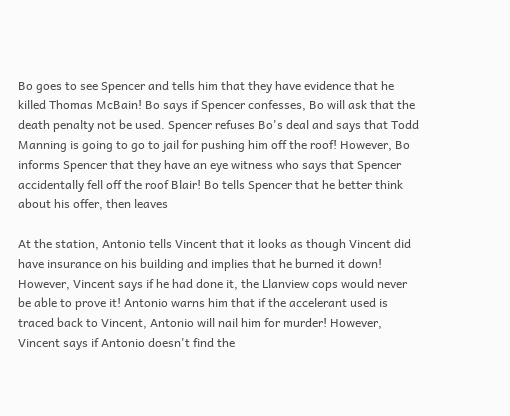Bo goes to see Spencer and tells him that they have evidence that he killed Thomas McBain! Bo says if Spencer confesses, Bo will ask that the death penalty not be used. Spencer refuses Bo's deal and says that Todd Manning is going to go to jail for pushing him off the roof! However, Bo informs Spencer that they have an eye witness who says that Spencer accidentally fell off the roof Blair! Bo tells Spencer that he better think about his offer, then leaves

At the station, Antonio tells Vincent that it looks as though Vincent did have insurance on his building and implies that he burned it down! However, Vincent says if he had done it, the Llanview cops would never be able to prove it! Antonio warns him that if the accelerant used is traced back to Vincent, Antonio will nail him for murder! However, Vincent says if Antonio doesn't find the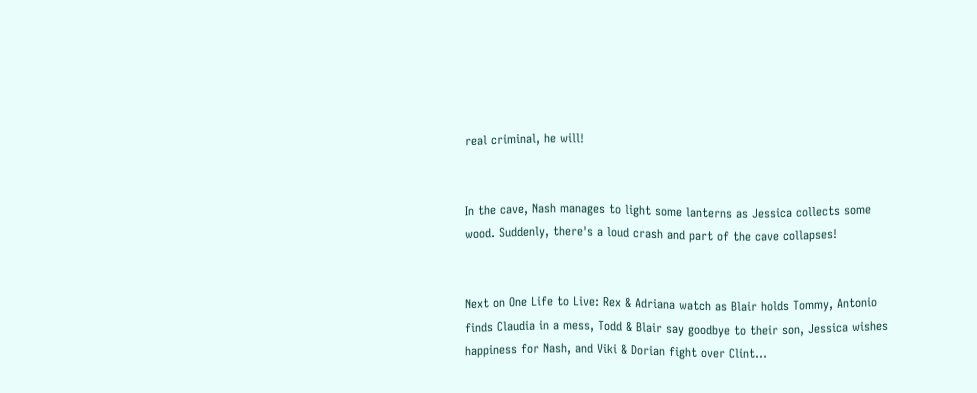real criminal, he will!


In the cave, Nash manages to light some lanterns as Jessica collects some wood. Suddenly, there's a loud crash and part of the cave collapses!


Next on One Life to Live: Rex & Adriana watch as Blair holds Tommy, Antonio finds Claudia in a mess, Todd & Blair say goodbye to their son, Jessica wishes happiness for Nash, and Viki & Dorian fight over Clint...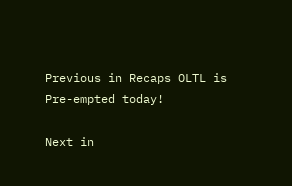Previous in Recaps OLTL is Pre-empted today!

Next in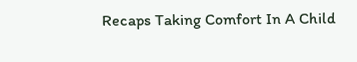Recaps Taking Comfort In A Child